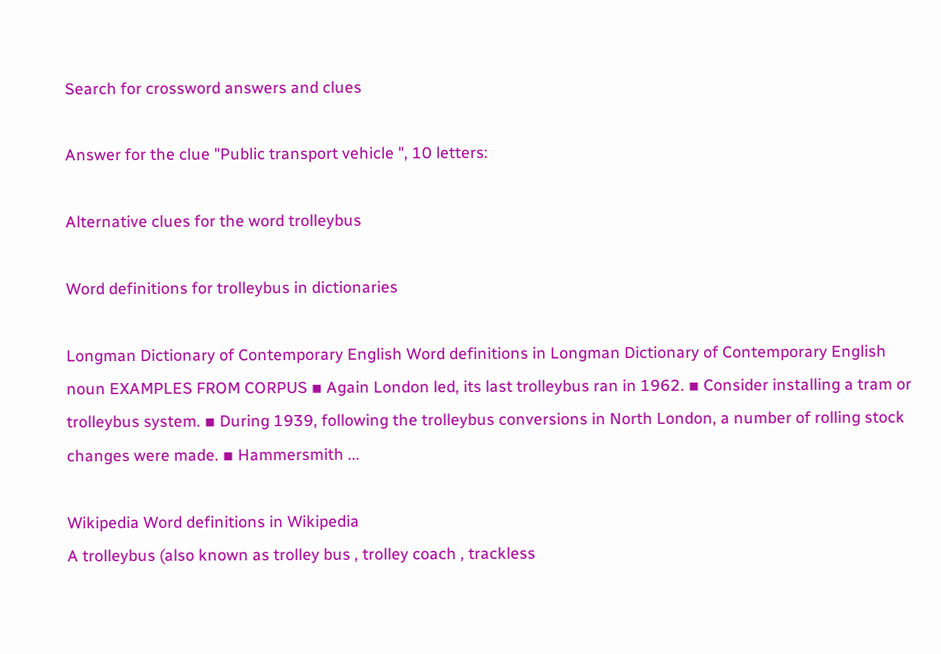Search for crossword answers and clues

Answer for the clue "Public transport vehicle ", 10 letters:

Alternative clues for the word trolleybus

Word definitions for trolleybus in dictionaries

Longman Dictionary of Contemporary English Word definitions in Longman Dictionary of Contemporary English
noun EXAMPLES FROM CORPUS ▪ Again London led, its last trolleybus ran in 1962. ▪ Consider installing a tram or trolleybus system. ▪ During 1939, following the trolleybus conversions in North London, a number of rolling stock changes were made. ▪ Hammersmith ...

Wikipedia Word definitions in Wikipedia
A trolleybus (also known as trolley bus , trolley coach , trackless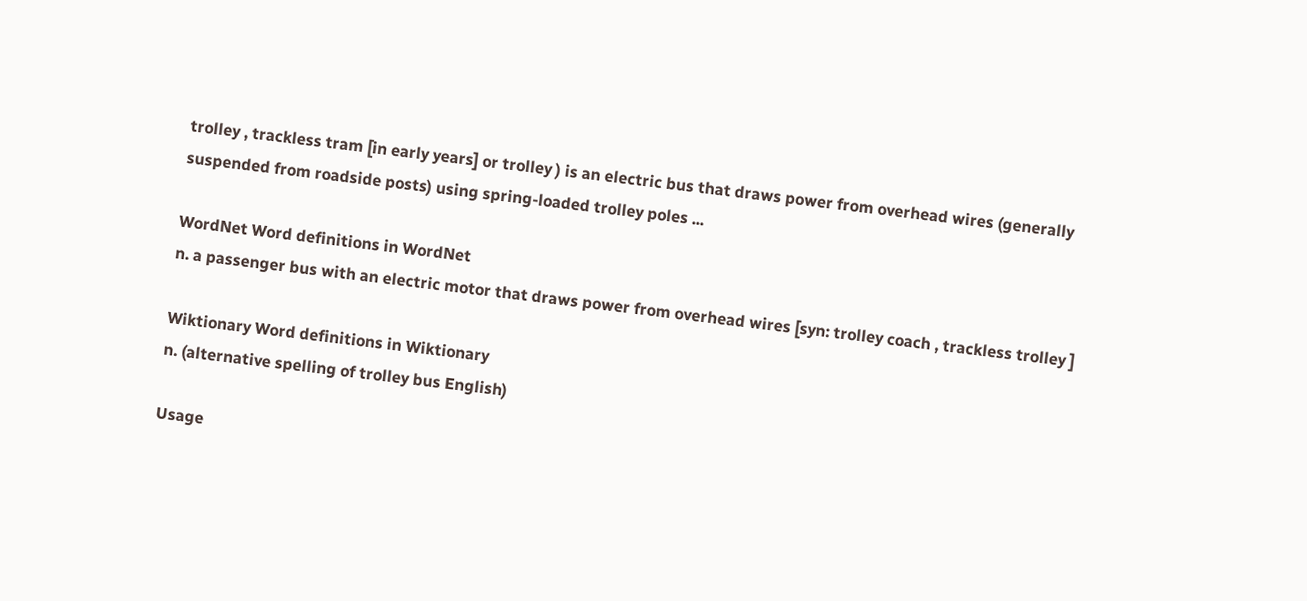trolley , trackless tram [in early years] or trolley ) is an electric bus that draws power from overhead wires (generally suspended from roadside posts) using spring-loaded trolley poles ...

WordNet Word definitions in WordNet
n. a passenger bus with an electric motor that draws power from overhead wires [syn: trolley coach , trackless trolley ]

Wiktionary Word definitions in Wiktionary
n. (alternative spelling of trolley bus English)

Usage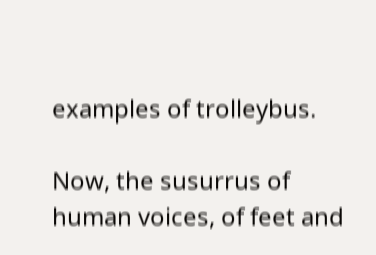examples of trolleybus.

Now, the susurrus of human voices, of feet and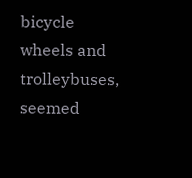bicycle wheels and trolleybuses, seemed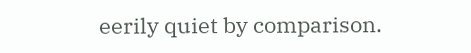eerily quiet by comparison.